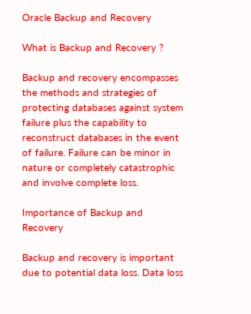Oracle Backup and Recovery

What is Backup and Recovery ?

Backup and recovery encompasses the methods and strategies of protecting databases against system failure plus the capability to reconstruct databases in the event of failure. Failure can be minor in nature or completely catastrophic and involve complete loss.

Importance of Backup and Recovery

Backup and recovery is important due to potential data loss. Data loss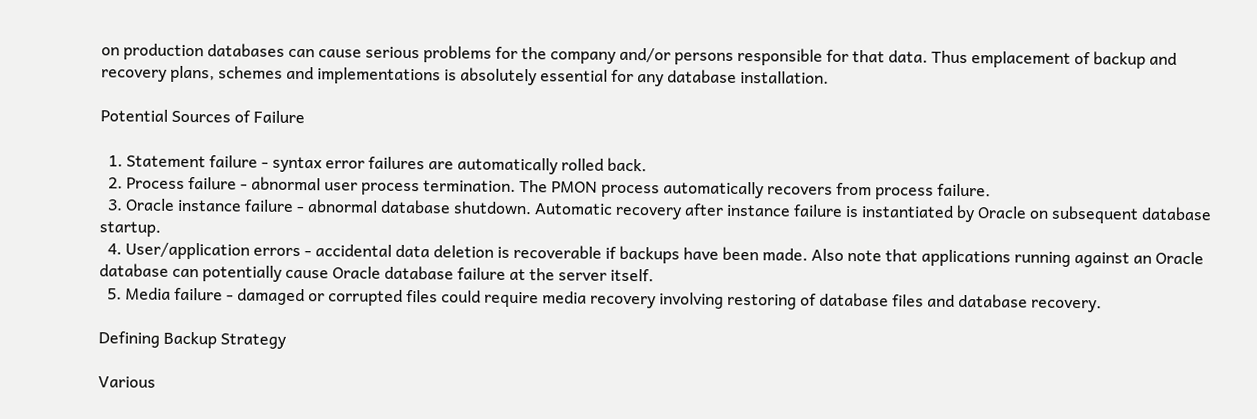on production databases can cause serious problems for the company and/or persons responsible for that data. Thus emplacement of backup and recovery plans, schemes and implementations is absolutely essential for any database installation.

Potential Sources of Failure

  1. Statement failure - syntax error failures are automatically rolled back.
  2. Process failure - abnormal user process termination. The PMON process automatically recovers from process failure.
  3. Oracle instance failure - abnormal database shutdown. Automatic recovery after instance failure is instantiated by Oracle on subsequent database startup.
  4. User/application errors - accidental data deletion is recoverable if backups have been made. Also note that applications running against an Oracle database can potentially cause Oracle database failure at the server itself.
  5. Media failure - damaged or corrupted files could require media recovery involving restoring of database files and database recovery.

Defining Backup Strategy

Various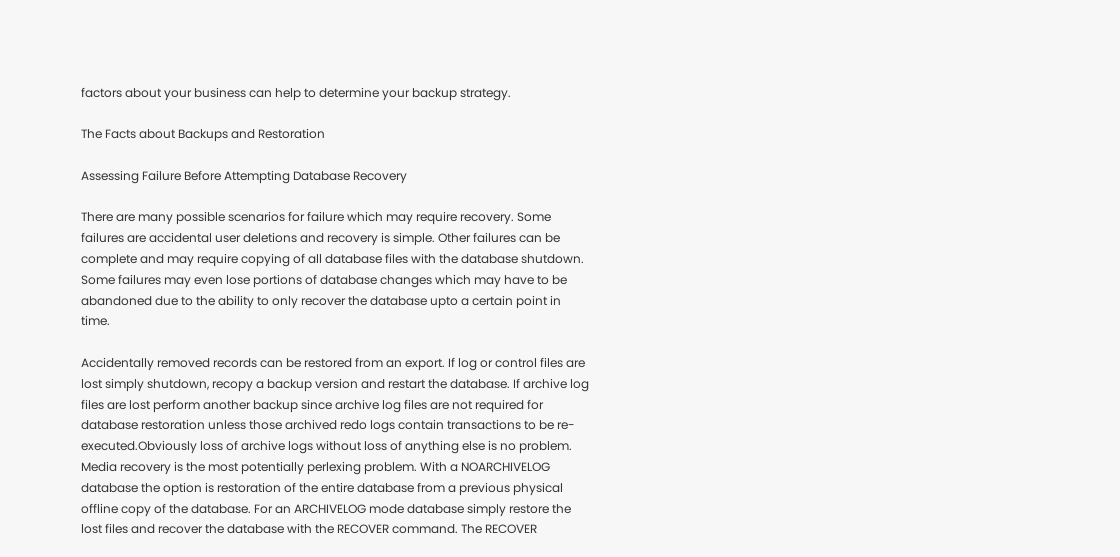factors about your business can help to determine your backup strategy.

The Facts about Backups and Restoration

Assessing Failure Before Attempting Database Recovery

There are many possible scenarios for failure which may require recovery. Some failures are accidental user deletions and recovery is simple. Other failures can be complete and may require copying of all database files with the database shutdown. Some failures may even lose portions of database changes which may have to be abandoned due to the ability to only recover the database upto a certain point in time.

Accidentally removed records can be restored from an export. If log or control files are lost simply shutdown, recopy a backup version and restart the database. If archive log files are lost perform another backup since archive log files are not required for database restoration unless those archived redo logs contain transactions to be re-executed.Obviously loss of archive logs without loss of anything else is no problem. Media recovery is the most potentially perlexing problem. With a NOARCHIVELOG database the option is restoration of the entire database from a previous physical offline copy of the database. For an ARCHIVELOG mode database simply restore the lost files and recover the database with the RECOVER command. The RECOVER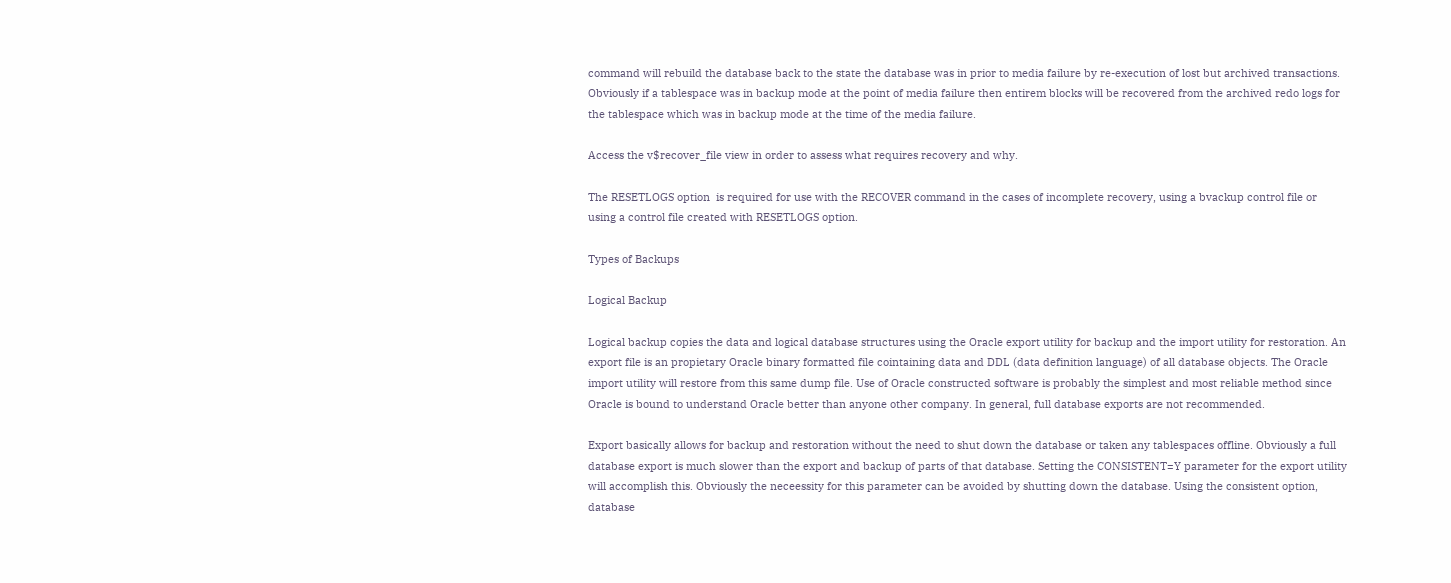command will rebuild the database back to the state the database was in prior to media failure by re-execution of lost but archived transactions. Obviously if a tablespace was in backup mode at the point of media failure then entirem blocks will be recovered from the archived redo logs for the tablespace which was in backup mode at the time of the media failure.

Access the v$recover_file view in order to assess what requires recovery and why.

The RESETLOGS option  is required for use with the RECOVER command in the cases of incomplete recovery, using a bvackup control file or using a control file created with RESETLOGS option.

Types of Backups

Logical Backup

Logical backup copies the data and logical database structures using the Oracle export utility for backup and the import utility for restoration. An export file is an propietary Oracle binary formatted file cointaining data and DDL (data definition language) of all database objects. The Oracle import utility will restore from this same dump file. Use of Oracle constructed software is probably the simplest and most reliable method since Oracle is bound to understand Oracle better than anyone other company. In general, full database exports are not recommended.

Export basically allows for backup and restoration without the need to shut down the database or taken any tablespaces offline. Obviously a full database export is much slower than the export and backup of parts of that database. Setting the CONSISTENT=Y parameter for the export utility will accomplish this. Obviously the neceessity for this parameter can be avoided by shutting down the database. Using the consistent option, database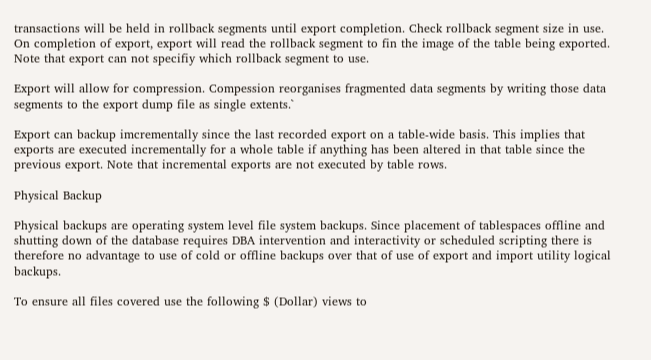transactions will be held in rollback segments until export completion. Check rollback segment size in use. On completion of export, export will read the rollback segment to fin the image of the table being exported. Note that export can not specifiy which rollback segment to use.

Export will allow for compression. Compession reorganises fragmented data segments by writing those data segments to the export dump file as single extents.`

Export can backup imcrementally since the last recorded export on a table-wide basis. This implies that exports are executed incrementally for a whole table if anything has been altered in that table since the previous export. Note that incremental exports are not executed by table rows.

Physical Backup

Physical backups are operating system level file system backups. Since placement of tablespaces offline and shutting down of the database requires DBA intervention and interactivity or scheduled scripting there is therefore no advantage to use of cold or offline backups over that of use of export and import utility logical backups.

To ensure all files covered use the following $ (Dollar) views to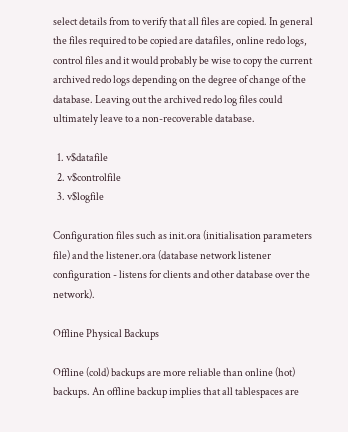select details from to verify that all files are copied. In general the files required to be copied are datafiles, online redo logs, control files and it would probably be wise to copy the current archived redo logs depending on the degree of change of the database. Leaving out the archived redo log files could ultimately leave to a non-recoverable database.

  1. v$datafile
  2. v$controlfile
  3. v$logfile

Configuration files such as init.ora (initialisation parameters file) and the listener.ora (database network listener configuration - listens for clients and other database over the network).

Offline Physical Backups

Offline (cold) backups are more reliable than online (hot) backups. An offline backup implies that all tablespaces are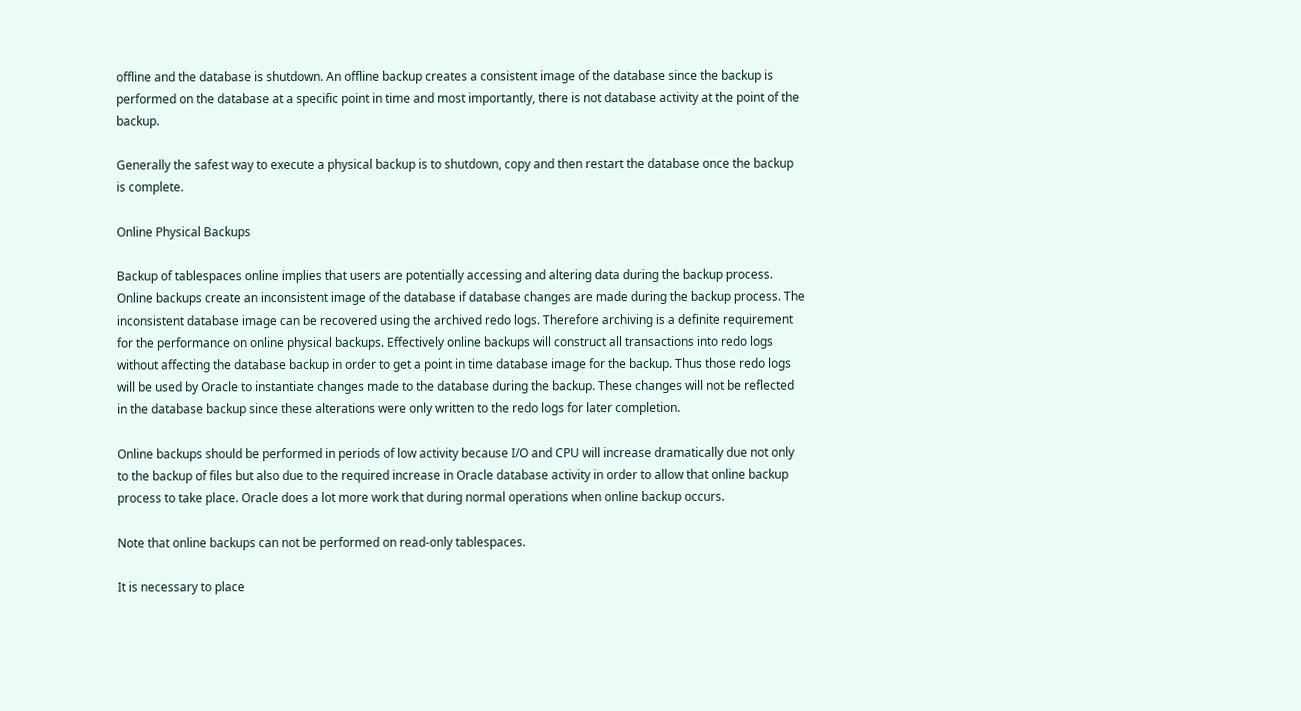offline and the database is shutdown. An offline backup creates a consistent image of the database since the backup is performed on the database at a specific point in time and most importantly, there is not database activity at the point of the backup.

Generally the safest way to execute a physical backup is to shutdown, copy and then restart the database once the backup is complete.

Online Physical Backups

Backup of tablespaces online implies that users are potentially accessing and altering data during the backup process. Online backups create an inconsistent image of the database if database changes are made during the backup process. The inconsistent database image can be recovered using the archived redo logs. Therefore archiving is a definite requirement for the performance on online physical backups. Effectively online backups will construct all transactions into redo logs without affecting the database backup in order to get a point in time database image for the backup. Thus those redo logs will be used by Oracle to instantiate changes made to the database during the backup. These changes will not be reflected in the database backup since these alterations were only written to the redo logs for later completion.

Online backups should be performed in periods of low activity because I/O and CPU will increase dramatically due not only to the backup of files but also due to the required increase in Oracle database activity in order to allow that online backup process to take place. Oracle does a lot more work that during normal operations when online backup occurs.

Note that online backups can not be performed on read-only tablespaces.

It is necessary to place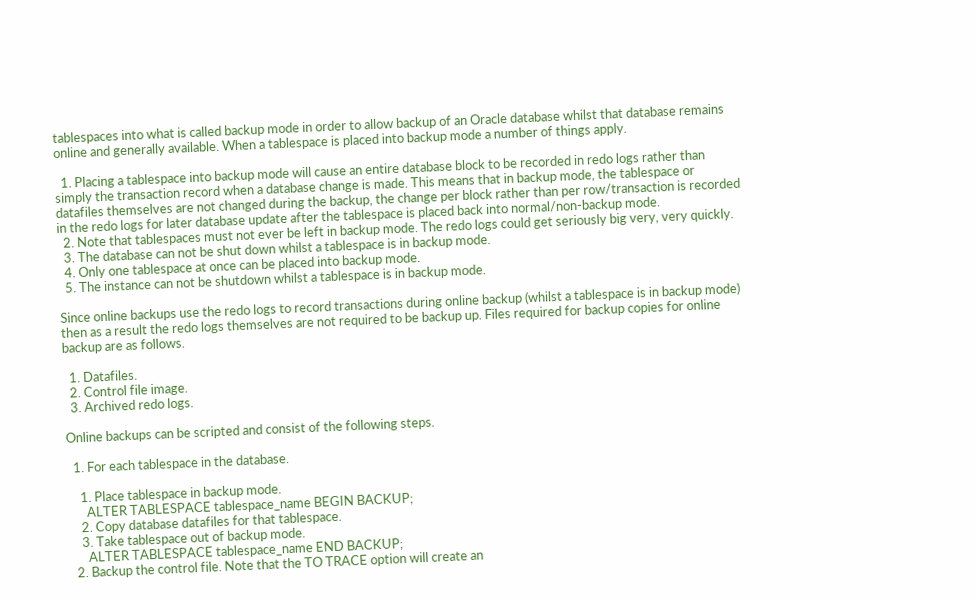tablespaces into what is called backup mode in order to allow backup of an Oracle database whilst that database remains online and generally available. When a tablespace is placed into backup mode a number of things apply.

  1. Placing a tablespace into backup mode will cause an entire database block to be recorded in redo logs rather than simply the transaction record when a database change is made. This means that in backup mode, the tablespace or datafiles themselves are not changed during the backup, the change per block rather than per row/transaction is recorded in the redo logs for later database update after the tablespace is placed back into normal/non-backup mode.
  2. Note that tablespaces must not ever be left in backup mode. The redo logs could get seriously big very, very quickly.
  3. The database can not be shut down whilst a tablespace is in backup mode.
  4. Only one tablespace at once can be placed into backup mode.
  5. The instance can not be shutdown whilst a tablespace is in backup mode.

Since online backups use the redo logs to record transactions during online backup (whilst a tablespace is in backup mode) then as a result the redo logs themselves are not required to be backup up. Files required for backup copies for online backup are as follows.

  1. Datafiles.
  2. Control file image.
  3. Archived redo logs.

Online backups can be scripted and consist of the following steps.

  1. For each tablespace in the database.

    1. Place tablespace in backup mode.
      ALTER TABLESPACE tablespace_name BEGIN BACKUP;
    2. Copy database datafiles for that tablespace.
    3. Take tablespace out of backup mode.
      ALTER TABLESPACE tablespace_name END BACKUP;
  2. Backup the control file. Note that the TO TRACE option will create an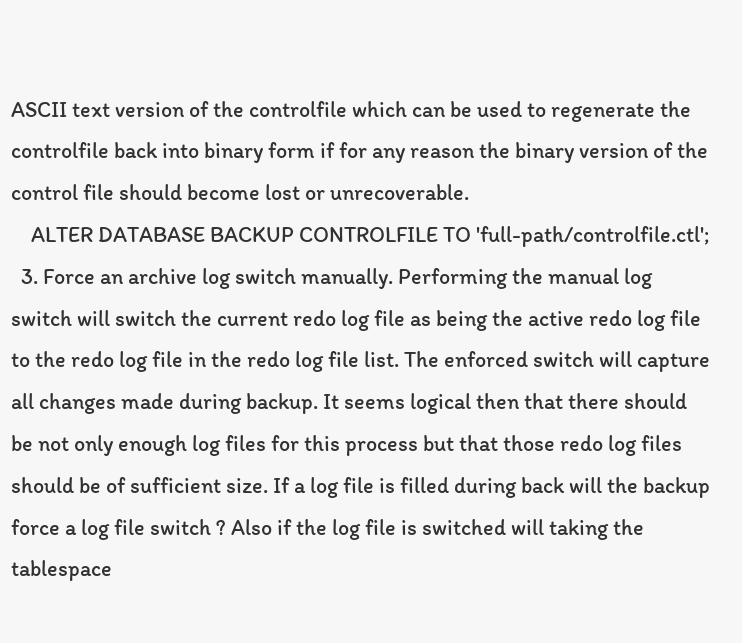ASCII text version of the controlfile which can be used to regenerate the controlfile back into binary form if for any reason the binary version of the control file should become lost or unrecoverable.
    ALTER DATABASE BACKUP CONTROLFILE TO 'full-path/controlfile.ctl';
  3. Force an archive log switch manually. Performing the manual log switch will switch the current redo log file as being the active redo log file to the redo log file in the redo log file list. The enforced switch will capture all changes made during backup. It seems logical then that there should be not only enough log files for this process but that those redo log files should be of sufficient size. If a log file is filled during back will the backup force a log file switch ? Also if the log file is switched will taking the tablespace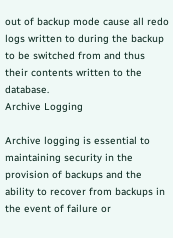out of backup mode cause all redo logs written to during the backup to be switched from and thus their contents written to the database.
Archive Logging

Archive logging is essential to maintaining security in the provision of backups and the ability to recover from backups in the event of failure or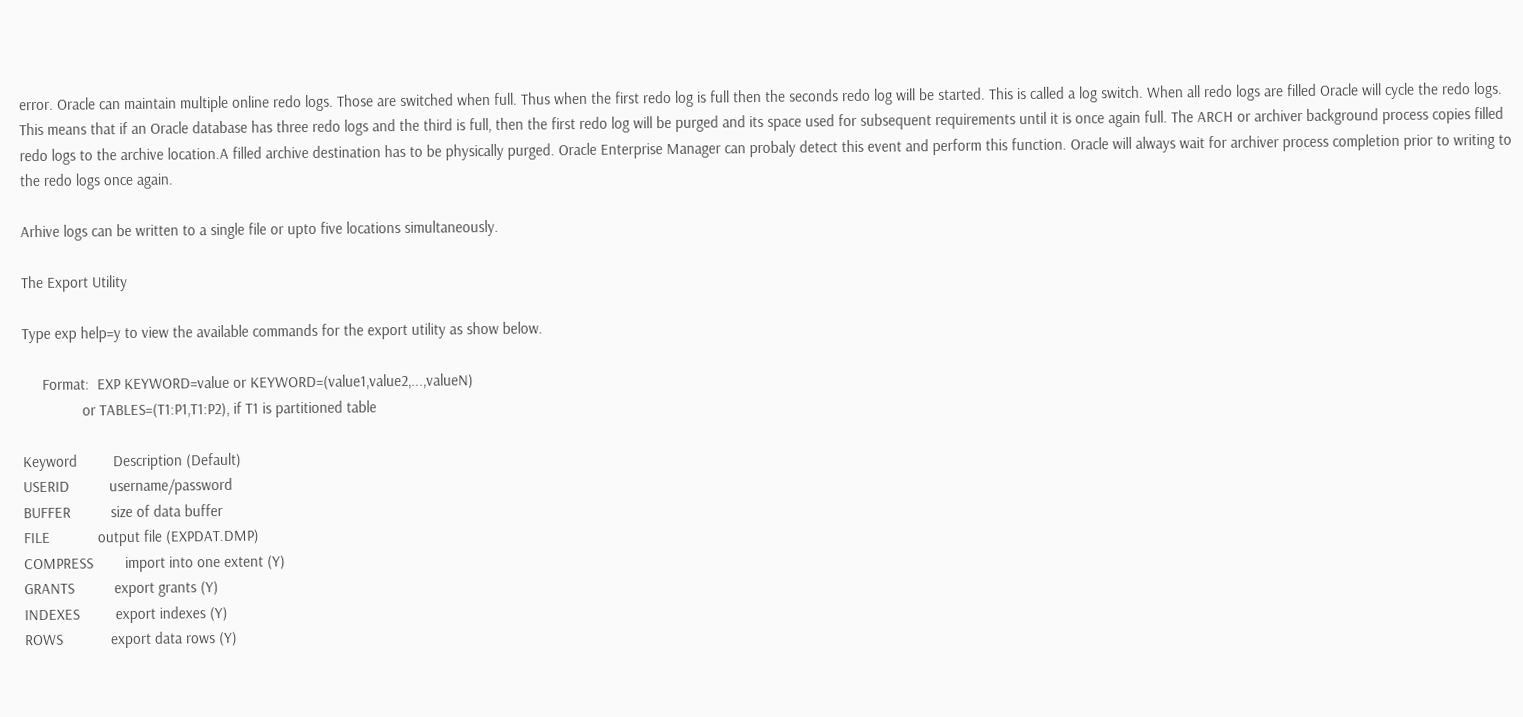error. Oracle can maintain multiple online redo logs. Those are switched when full. Thus when the first redo log is full then the seconds redo log will be started. This is called a log switch. When all redo logs are filled Oracle will cycle the redo logs. This means that if an Oracle database has three redo logs and the third is full, then the first redo log will be purged and its space used for subsequent requirements until it is once again full. The ARCH or archiver background process copies filled redo logs to the archive location.A filled archive destination has to be physically purged. Oracle Enterprise Manager can probaly detect this event and perform this function. Oracle will always wait for archiver process completion prior to writing to the redo logs once again.

Arhive logs can be written to a single file or upto five locations simultaneously.

The Export Utility

Type exp help=y to view the available commands for the export utility as show below.

     Format:  EXP KEYWORD=value or KEYWORD=(value1,value2,...,valueN)
               or TABLES=(T1:P1,T1:P2), if T1 is partitioned table

Keyword         Description (Default)
USERID          username/password
BUFFER          size of data buffer
FILE            output file (EXPDAT.DMP)
COMPRESS        import into one extent (Y)
GRANTS          export grants (Y)
INDEXES         export indexes (Y)
ROWS            export data rows (Y)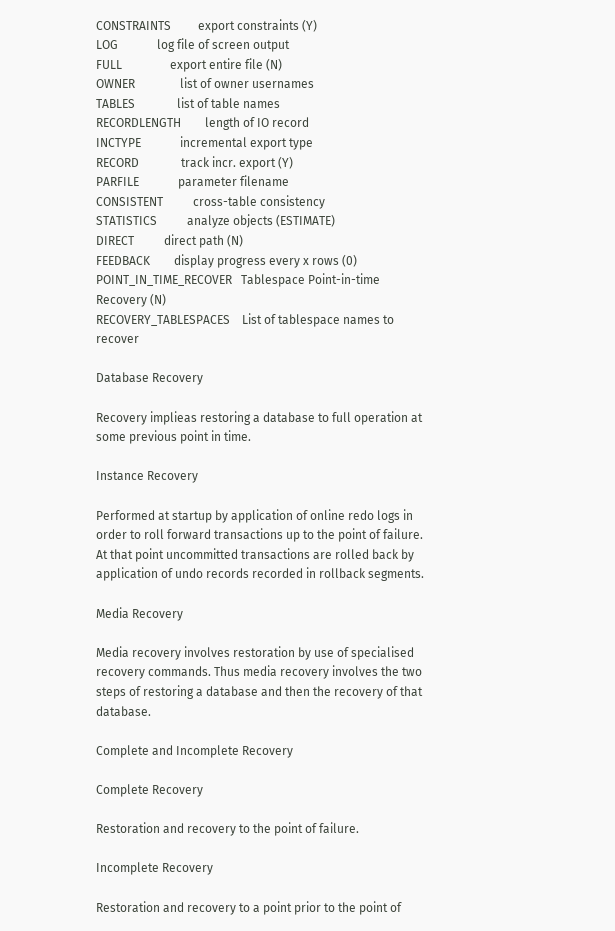CONSTRAINTS         export constraints (Y)
LOG             log file of screen output
FULL                export entire file (N)
OWNER               list of owner usernames
TABLES              list of table names
RECORDLENGTH        length of IO record
INCTYPE             incremental export type
RECORD              track incr. export (Y)
PARFILE             parameter filename
CONSISTENT          cross-table consistency
STATISTICS          analyze objects (ESTIMATE)
DIRECT          direct path (N)
FEEDBACK        display progress every x rows (0)
POINT_IN_TIME_RECOVER   Tablespace Point-in-time Recovery (N)
RECOVERY_TABLESPACES    List of tablespace names to recover

Database Recovery

Recovery implieas restoring a database to full operation at some previous point in time.

Instance Recovery

Performed at startup by application of online redo logs in order to roll forward transactions up to the point of failure. At that point uncommitted transactions are rolled back by application of undo records recorded in rollback segments.

Media Recovery

Media recovery involves restoration by use of specialised recovery commands. Thus media recovery involves the two steps of restoring a database and then the recovery of that database.

Complete and Incomplete Recovery

Complete Recovery

Restoration and recovery to the point of failure.

Incomplete Recovery

Restoration and recovery to a point prior to the point of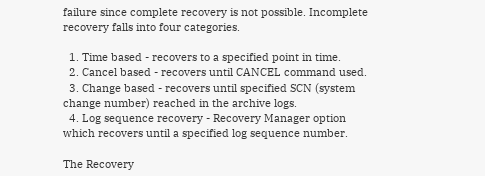failure since complete recovery is not possible. Incomplete recovery falls into four categories.

  1. Time based - recovers to a specified point in time.
  2. Cancel based - recovers until CANCEL command used.
  3. Change based - recovers until specified SCN (system change number) reached in the archive logs.
  4. Log sequence recovery - Recovery Manager option which recovers until a specified log sequence number.

The Recovery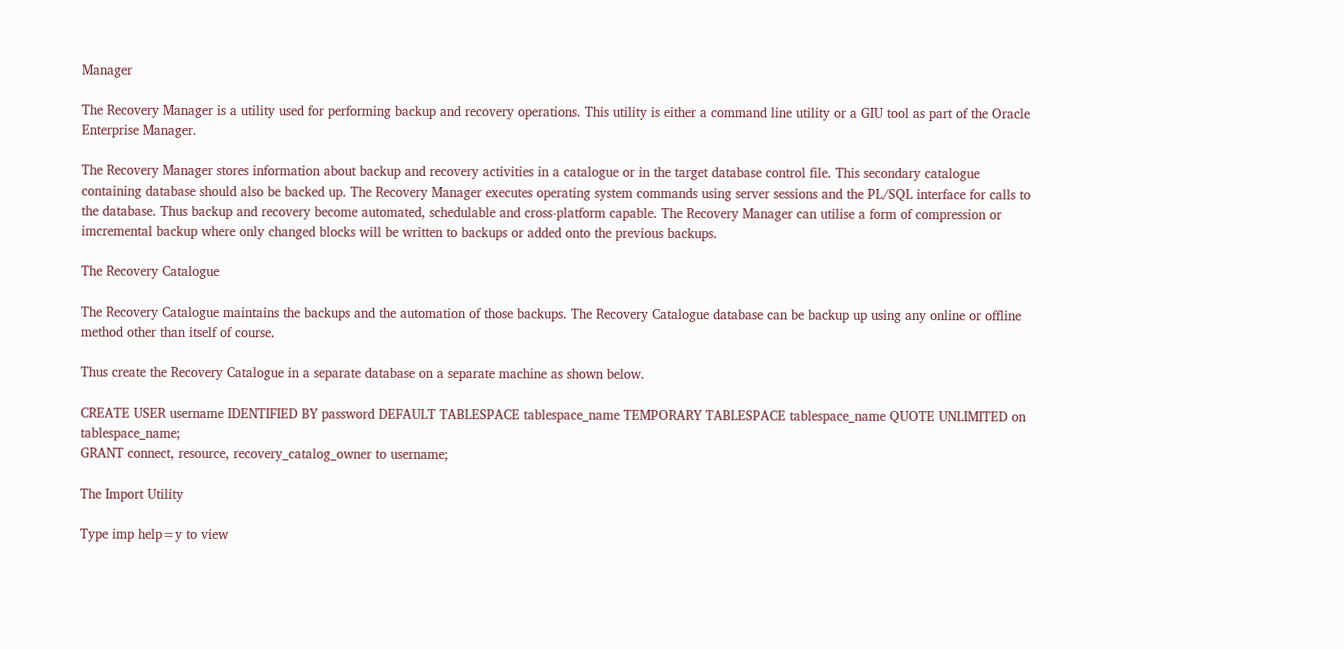Manager

The Recovery Manager is a utility used for performing backup and recovery operations. This utility is either a command line utility or a GIU tool as part of the Oracle Enterprise Manager.

The Recovery Manager stores information about backup and recovery activities in a catalogue or in the target database control file. This secondary catalogue containing database should also be backed up. The Recovery Manager executes operating system commands using server sessions and the PL/SQL interface for calls to the database. Thus backup and recovery become automated, schedulable and cross-platform capable. The Recovery Manager can utilise a form of compression or imcremental backup where only changed blocks will be written to backups or added onto the previous backups.

The Recovery Catalogue

The Recovery Catalogue maintains the backups and the automation of those backups. The Recovery Catalogue database can be backup up using any online or offline method other than itself of course.

Thus create the Recovery Catalogue in a separate database on a separate machine as shown below.

CREATE USER username IDENTIFIED BY password DEFAULT TABLESPACE tablespace_name TEMPORARY TABLESPACE tablespace_name QUOTE UNLIMITED on tablespace_name;
GRANT connect, resource, recovery_catalog_owner to username;

The Import Utility

Type imp help=y to view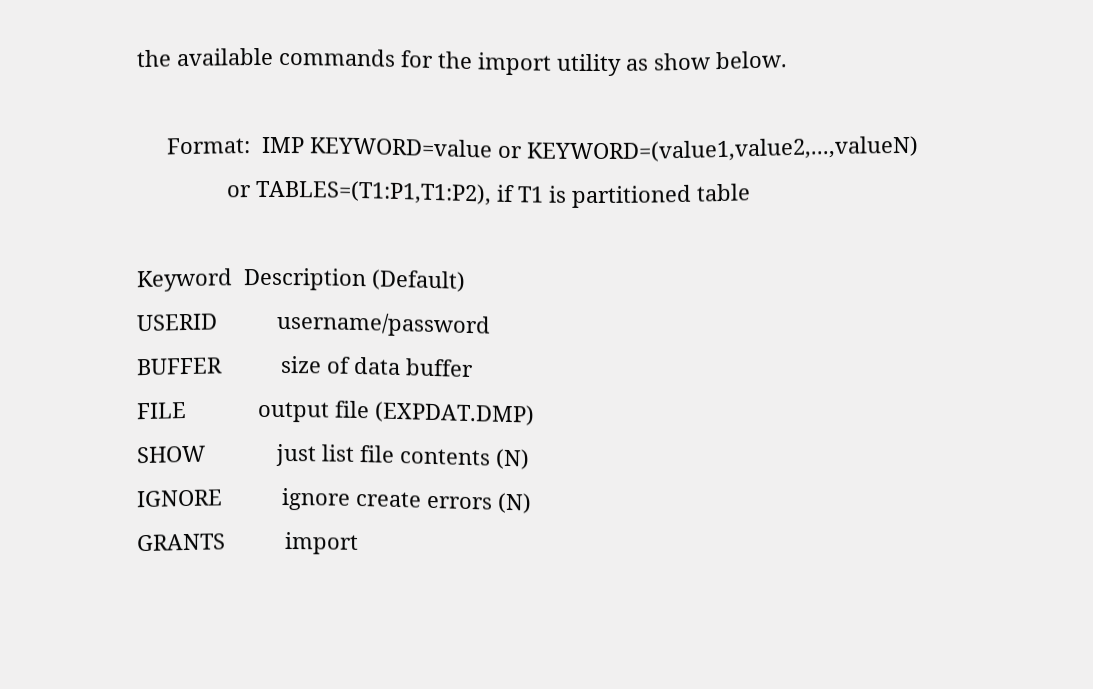the available commands for the import utility as show below.

     Format:  IMP KEYWORD=value or KEYWORD=(value1,value2,...,valueN)
               or TABLES=(T1:P1,T1:P2), if T1 is partitioned table

Keyword  Description (Default)
USERID          username/password
BUFFER          size of data buffer
FILE            output file (EXPDAT.DMP)
SHOW            just list file contents (N)
IGNORE          ignore create errors (N)
GRANTS          import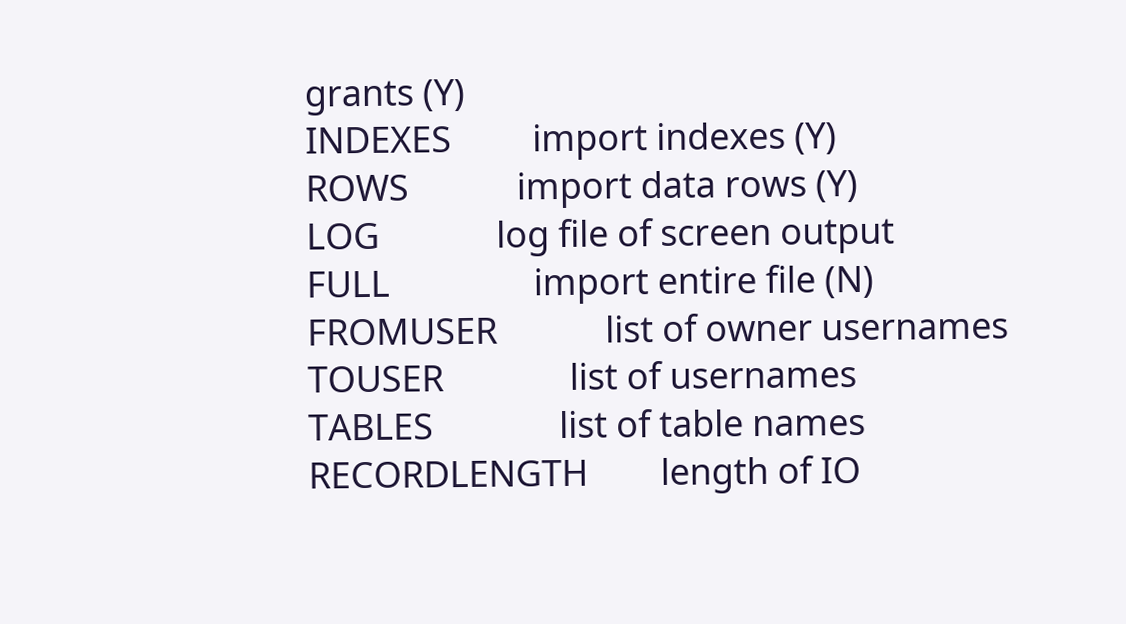grants (Y)
INDEXES         import indexes (Y)
ROWS            import data rows (Y)
LOG             log file of screen output
FULL                import entire file (N)
FROMUSER            list of owner usernames
TOUSER              list of usernames
TABLES              list of table names
RECORDLENGTH        length of IO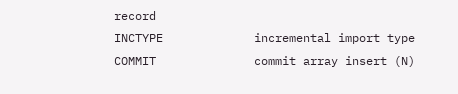record
INCTYPE             incremental import type
COMMIT              commit array insert (N)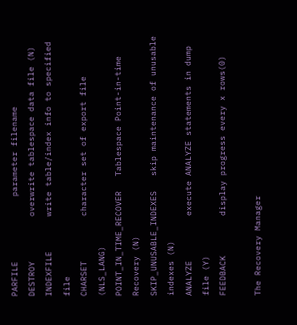PARFILE             parameter filename
DESTROY         overwrite tablespace data file (N)
INDEXFILE       write table/index info to specified file
CHARSET         character set of export file (NLS_LANG)
POINT_IN_TIME_RECOVER   Tablespace Point-in-time Recovery (N)
SKIP_UNUSABLE_INDEXES   skip maintenance of unusable indexes (N)
ANALYZE         execute ANALYZE statements in dump file (Y)
FEEDBACK        display progress every x rows(0)

The Recovery Manager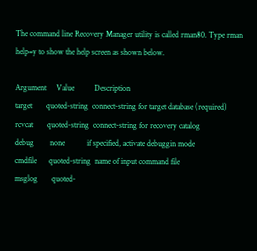The command line Recovery Manager utility is called rman80. Type rman help=y to show the help screen as shown below.

Argument     Value          Description
target       quoted-string  connect-string for target database (required)
rcvcat       quoted-string  connect-string for recovery catalog
debug        none           if specified, activate debuggin mode
cmdfile      quoted-string  name of input command file
msglog       quoted-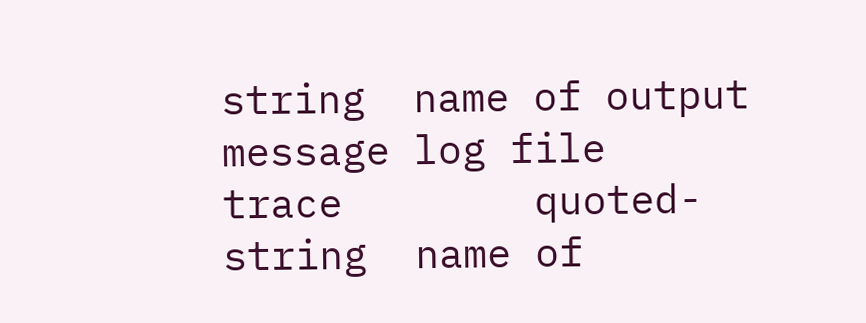string  name of output message log file
trace        quoted-string  name of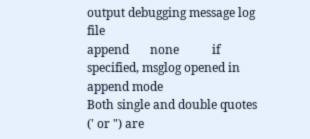output debugging message log file
append       none           if specified, msglog opened in append mode
Both single and double quotes (' or ") are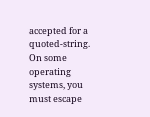accepted for a quoted-string.
On some operating systems, you must escape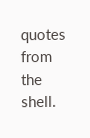quotes from the shell.